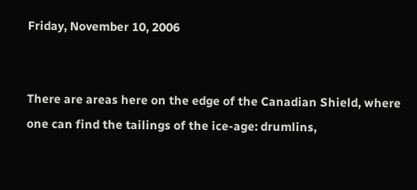Friday, November 10, 2006


There are areas here on the edge of the Canadian Shield, where one can find the tailings of the ice-age: drumlins,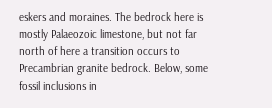eskers and moraines. The bedrock here is mostly Palaeozoic limestone, but not far north of here a transition occurs to Precambrian granite bedrock. Below, some fossil inclusions in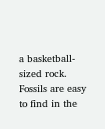a basketball-sized rock. Fossils are easy to find in the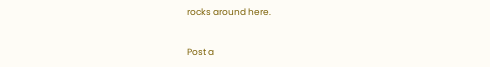rocks around here.


Post a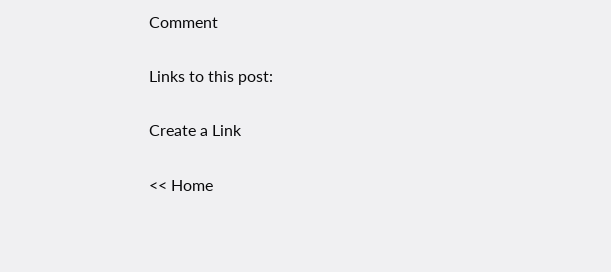Comment

Links to this post:

Create a Link

<< Home